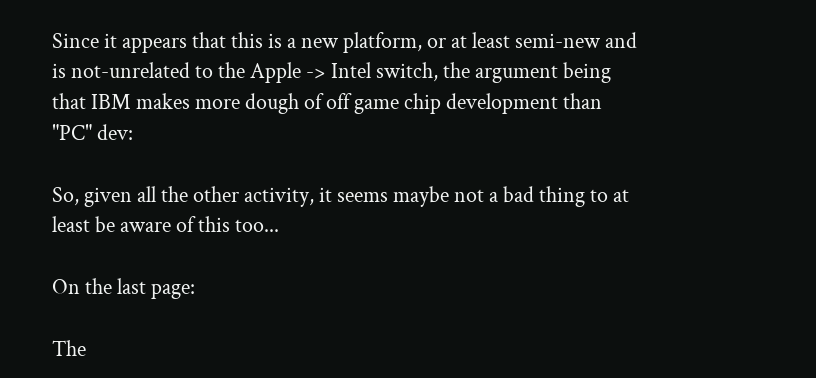Since it appears that this is a new platform, or at least semi-new and is not-unrelated to the Apple -> Intel switch, the argument being that IBM makes more dough of off game chip development than "PC" dev:

So, given all the other activity, it seems maybe not a bad thing to at least be aware of this too...

On the last page:

The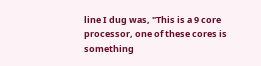line I dug was, "This is a 9 core processor, one of these cores is something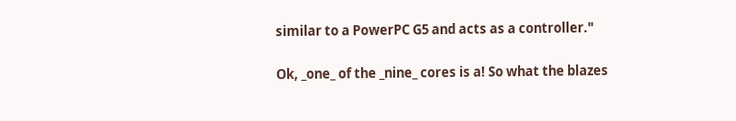similar to a PowerPC G5 and acts as a controller."

Ok, _one_ of the _nine_ cores is a! So what the blazes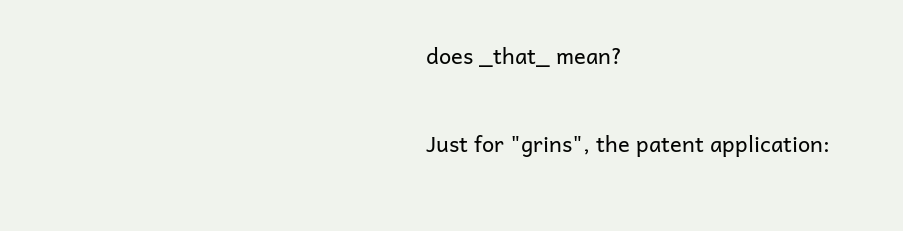does _that_ mean?

Just for "grins", the patent application: